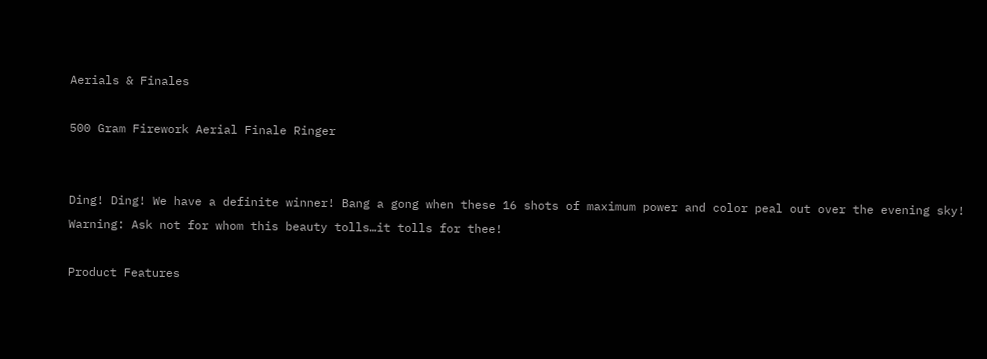Aerials & Finales

500 Gram Firework Aerial Finale Ringer


Ding! Ding! We have a definite winner! Bang a gong when these 16 shots of maximum power and color peal out over the evening sky! Warning: Ask not for whom this beauty tolls…it tolls for thee!

Product Features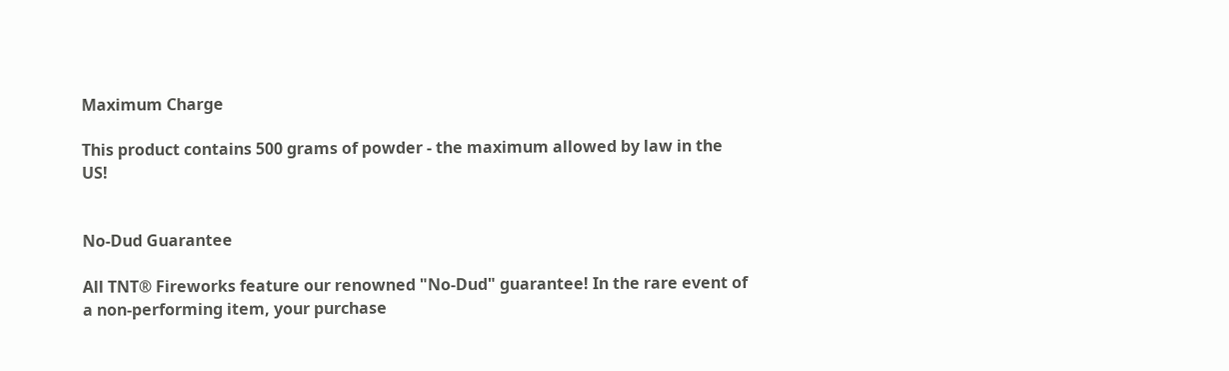Maximum Charge

This product contains 500 grams of powder - the maximum allowed by law in the US!


No-Dud Guarantee

All TNT® Fireworks feature our renowned "No-Dud" guarantee! In the rare event of a non-performing item, your purchase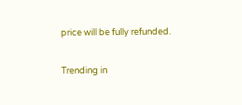price will be fully refunded.

Trending in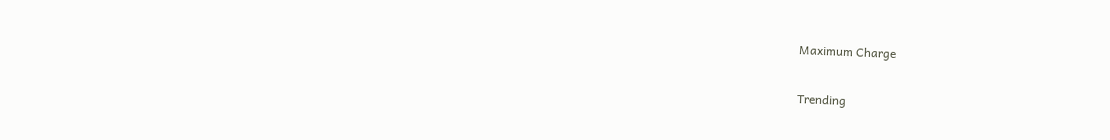Maximum Charge

Trending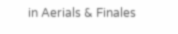in Aerials & Finales